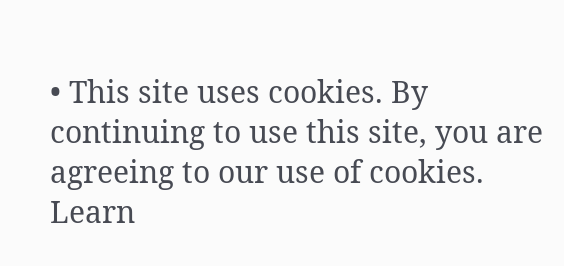• This site uses cookies. By continuing to use this site, you are agreeing to our use of cookies. Learn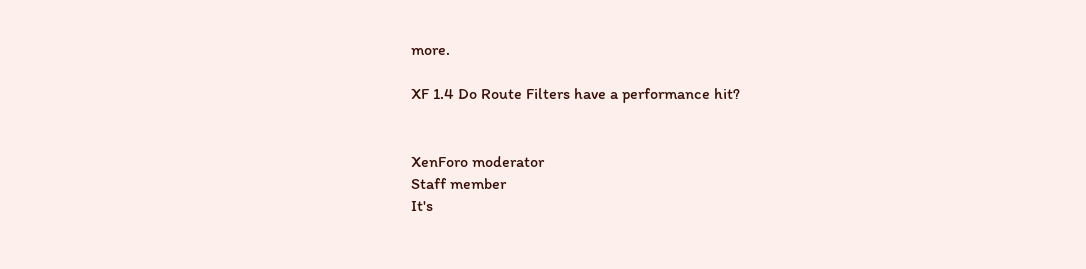more.

XF 1.4 Do Route Filters have a performance hit?


XenForo moderator
Staff member
It's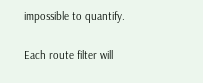impossible to quantify.

Each route filter will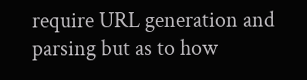require URL generation and parsing but as to how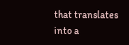that translates into a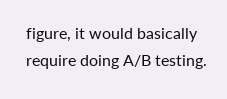figure, it would basically require doing A/B testing.